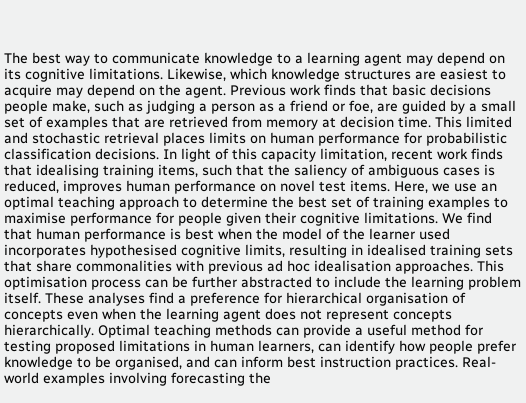The best way to communicate knowledge to a learning agent may depend on its cognitive limitations. Likewise, which knowledge structures are easiest to acquire may depend on the agent. Previous work finds that basic decisions people make, such as judging a person as a friend or foe, are guided by a small set of examples that are retrieved from memory at decision time. This limited and stochastic retrieval places limits on human performance for probabilistic classification decisions. In light of this capacity limitation, recent work finds that idealising training items, such that the saliency of ambiguous cases is reduced, improves human performance on novel test items. Here, we use an optimal teaching approach to determine the best set of training examples to maximise performance for people given their cognitive limitations. We find that human performance is best when the model of the learner used incorporates hypothesised cognitive limits, resulting in idealised training sets that share commonalities with previous ad hoc idealisation approaches. This optimisation process can be further abstracted to include the learning problem itself. These analyses find a preference for hierarchical organisation of concepts even when the learning agent does not represent concepts hierarchically. Optimal teaching methods can provide a useful method for testing proposed limitations in human learners, can identify how people prefer knowledge to be organised, and can inform best instruction practices. Real-world examples involving forecasting the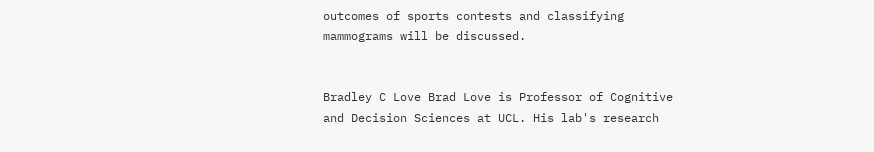outcomes of sports contests and classifying mammograms will be discussed.


Bradley C Love Brad Love is Professor of Cognitive and Decision Sciences at UCL. His lab's research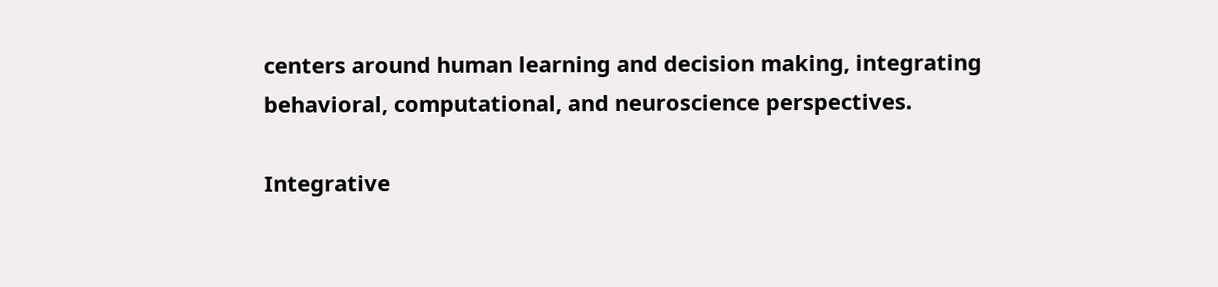centers around human learning and decision making, integrating behavioral, computational, and neuroscience perspectives.

Integrative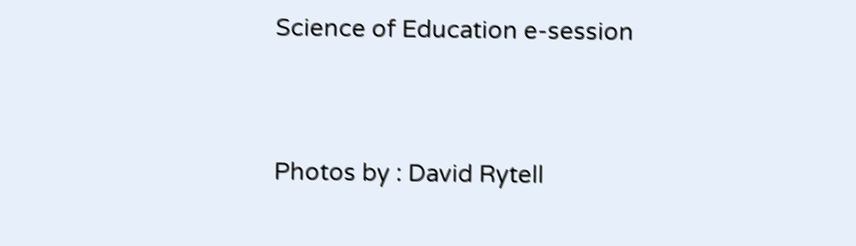Science of Education e-session


Photos by : David Rytell